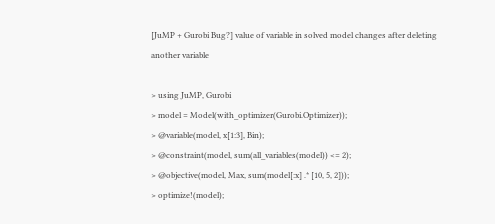[JuMP + Gurobi Bug?] value of variable in solved model changes after deleting another variable

> using JuMP, Gurobi
> model = Model(with_optimizer(Gurobi.Optimizer));
> @variable(model, x[1:3], Bin);
> @constraint(model, sum(all_variables(model)) <= 2);
> @objective(model, Max, sum(model[:x] .* [10, 5, 2]));
> optimize!(model);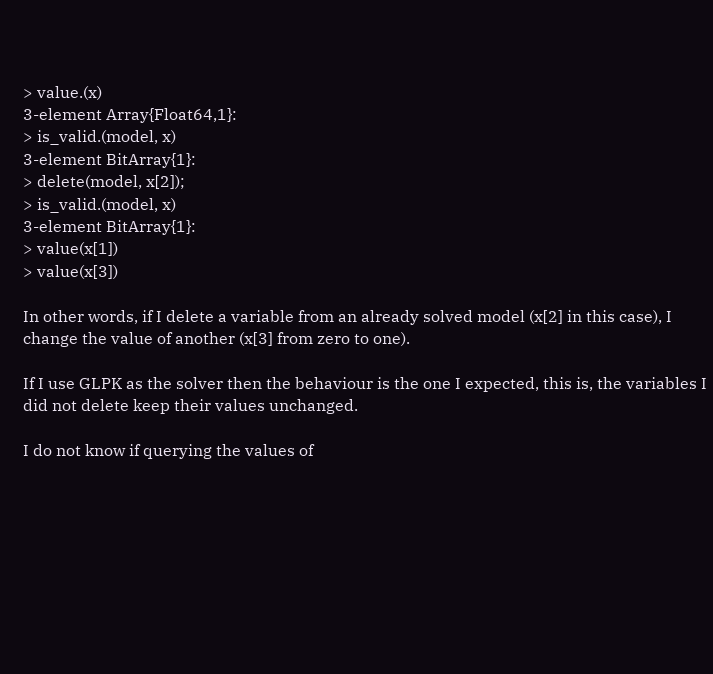> value.(x)
3-element Array{Float64,1}:
> is_valid.(model, x)
3-element BitArray{1}:
> delete(model, x[2]);
> is_valid.(model, x)
3-element BitArray{1}:
> value(x[1])
> value(x[3])

In other words, if I delete a variable from an already solved model (x[2] in this case), I change the value of another (x[3] from zero to one).

If I use GLPK as the solver then the behaviour is the one I expected, this is, the variables I did not delete keep their values unchanged.

I do not know if querying the values of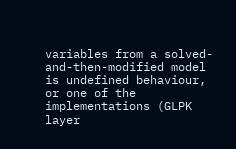variables from a solved-and-then-modified model is undefined behaviour, or one of the implementations (GLPK layer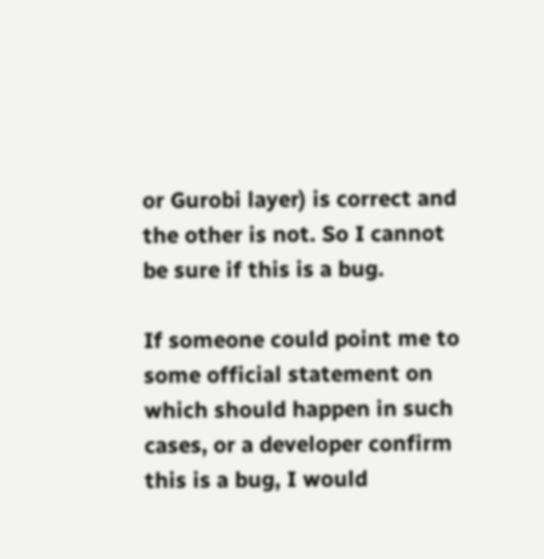or Gurobi layer) is correct and the other is not. So I cannot be sure if this is a bug.

If someone could point me to some official statement on which should happen in such cases, or a developer confirm this is a bug, I would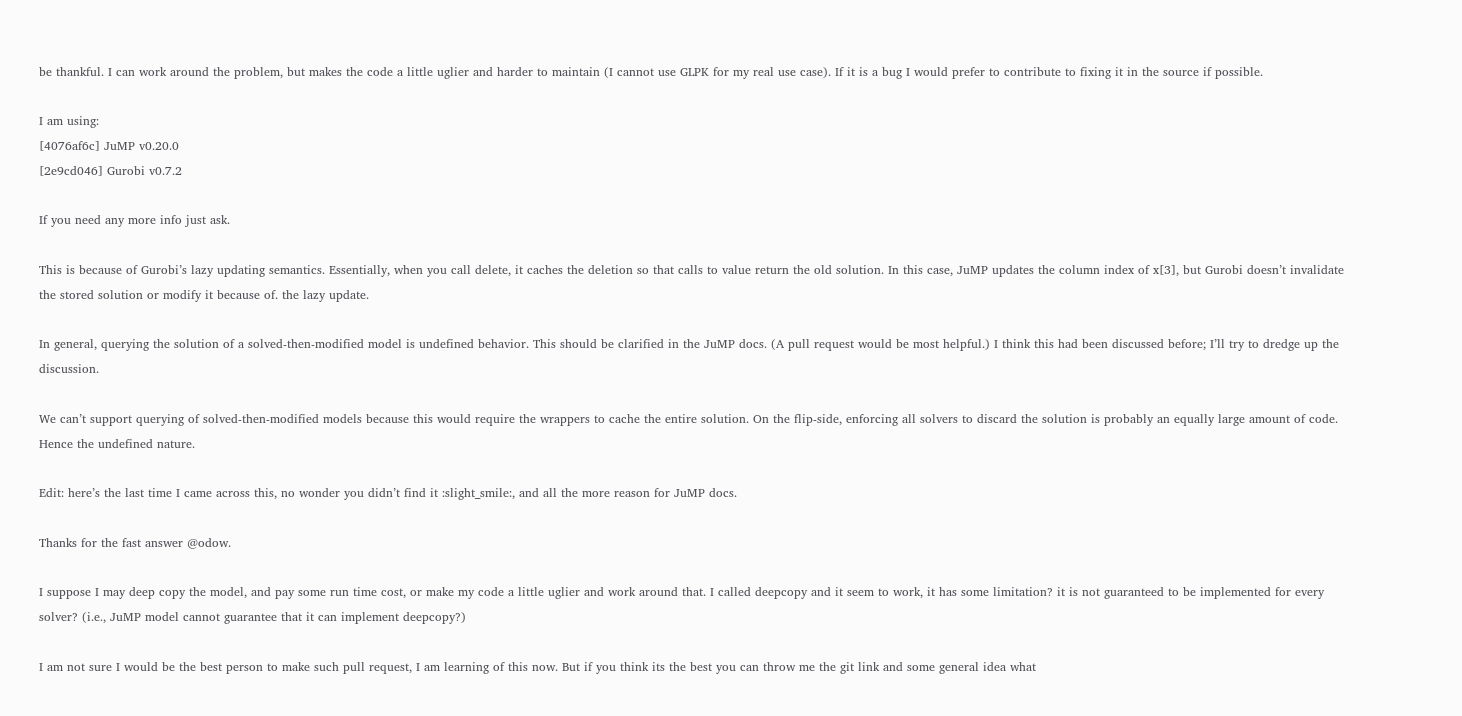be thankful. I can work around the problem, but makes the code a little uglier and harder to maintain (I cannot use GLPK for my real use case). If it is a bug I would prefer to contribute to fixing it in the source if possible.

I am using:
[4076af6c] JuMP v0.20.0
[2e9cd046] Gurobi v0.7.2

If you need any more info just ask.

This is because of Gurobi’s lazy updating semantics. Essentially, when you call delete, it caches the deletion so that calls to value return the old solution. In this case, JuMP updates the column index of x[3], but Gurobi doesn’t invalidate the stored solution or modify it because of. the lazy update.

In general, querying the solution of a solved-then-modified model is undefined behavior. This should be clarified in the JuMP docs. (A pull request would be most helpful.) I think this had been discussed before; I’ll try to dredge up the discussion.

We can’t support querying of solved-then-modified models because this would require the wrappers to cache the entire solution. On the flip-side, enforcing all solvers to discard the solution is probably an equally large amount of code. Hence the undefined nature.

Edit: here’s the last time I came across this, no wonder you didn’t find it :slight_smile:, and all the more reason for JuMP docs.

Thanks for the fast answer @odow.

I suppose I may deep copy the model, and pay some run time cost, or make my code a little uglier and work around that. I called deepcopy and it seem to work, it has some limitation? it is not guaranteed to be implemented for every solver? (i.e., JuMP model cannot guarantee that it can implement deepcopy?)

I am not sure I would be the best person to make such pull request, I am learning of this now. But if you think its the best you can throw me the git link and some general idea what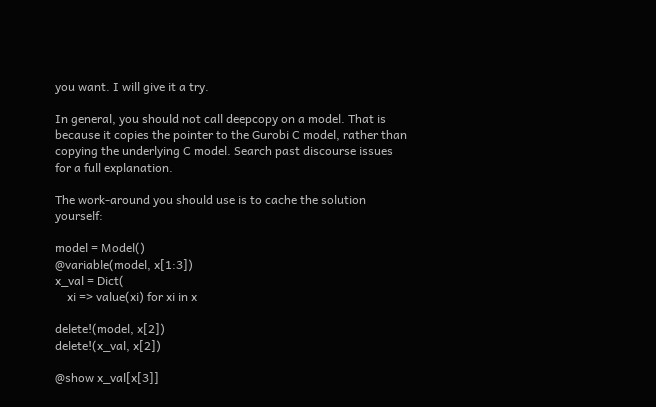you want. I will give it a try.

In general, you should not call deepcopy on a model. That is because it copies the pointer to the Gurobi C model, rather than copying the underlying C model. Search past discourse issues for a full explanation.

The work-around you should use is to cache the solution yourself:

model = Model()
@variable(model, x[1:3])
x_val = Dict(
    xi => value(xi) for xi in x

delete!(model, x[2])
delete!(x_val, x[2])

@show x_val[x[3]]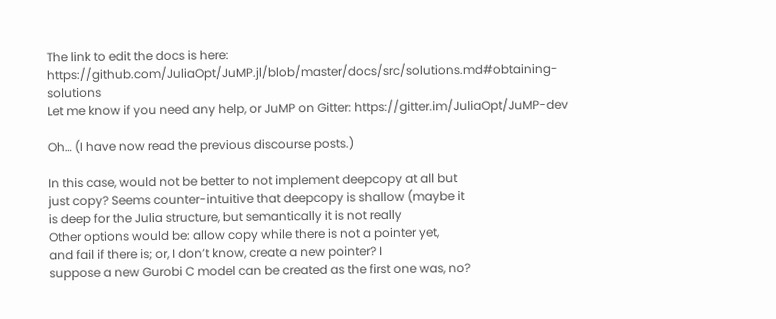The link to edit the docs is here: https://github.com/JuliaOpt/JuMP.jl/blob/master/docs/src/solutions.md#obtaining-solutions
Let me know if you need any help, or JuMP on Gitter: https://gitter.im/JuliaOpt/JuMP-dev

Oh… (I have now read the previous discourse posts.)

In this case, would not be better to not implement deepcopy at all but
just copy? Seems counter-intuitive that deepcopy is shallow (maybe it
is deep for the Julia structure, but semantically it is not really
Other options would be: allow copy while there is not a pointer yet,
and fail if there is; or, I don’t know, create a new pointer? I
suppose a new Gurobi C model can be created as the first one was, no?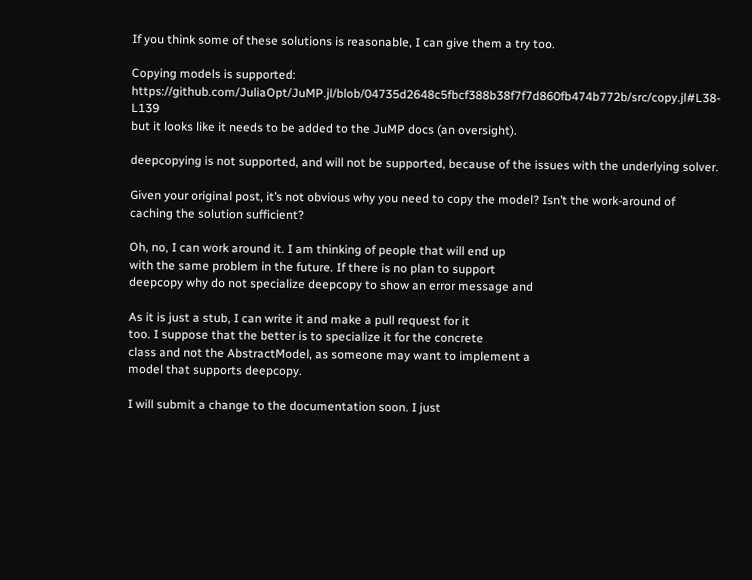If you think some of these solutions is reasonable, I can give them a try too.

Copying models is supported: https://github.com/JuliaOpt/JuMP.jl/blob/04735d2648c5fbcf388b38f7f7d860fb474b772b/src/copy.jl#L38-L139
but it looks like it needs to be added to the JuMP docs (an oversight).

deepcopying is not supported, and will not be supported, because of the issues with the underlying solver.

Given your original post, it’s not obvious why you need to copy the model? Isn’t the work-around of caching the solution sufficient?

Oh, no, I can work around it. I am thinking of people that will end up
with the same problem in the future. If there is no plan to support
deepcopy why do not specialize deepcopy to show an error message and

As it is just a stub, I can write it and make a pull request for it
too. I suppose that the better is to specialize it for the concrete
class and not the AbstractModel, as someone may want to implement a
model that supports deepcopy.

I will submit a change to the documentation soon. I just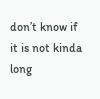don’t know if
it is not kinda long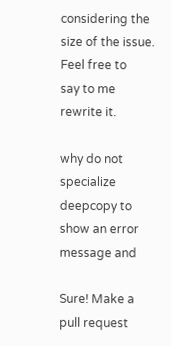considering the size of the issue. Feel free to
say to me rewrite it.

why do not specialize deepcopy to show an error message and

Sure! Make a pull request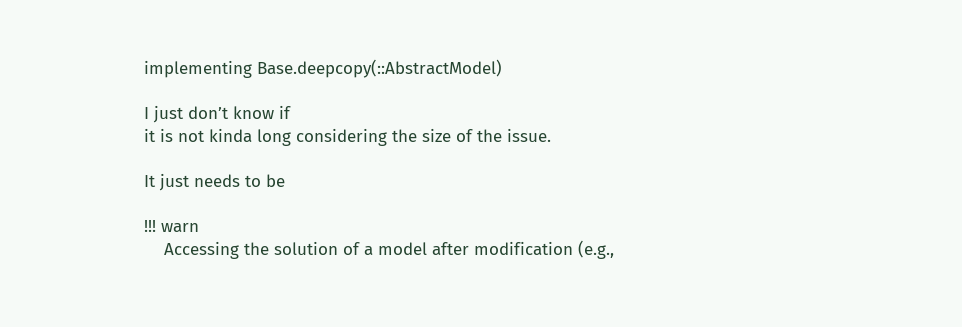implementing Base.deepcopy(::AbstractModel)

I just don’t know if
it is not kinda long considering the size of the issue.

It just needs to be

!!! warn
    Accessing the solution of a model after modification (e.g.,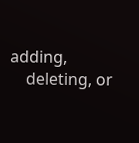adding,
    deleting, or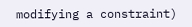modifying a constraint)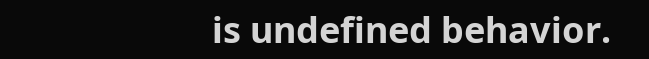is undefined behavior.